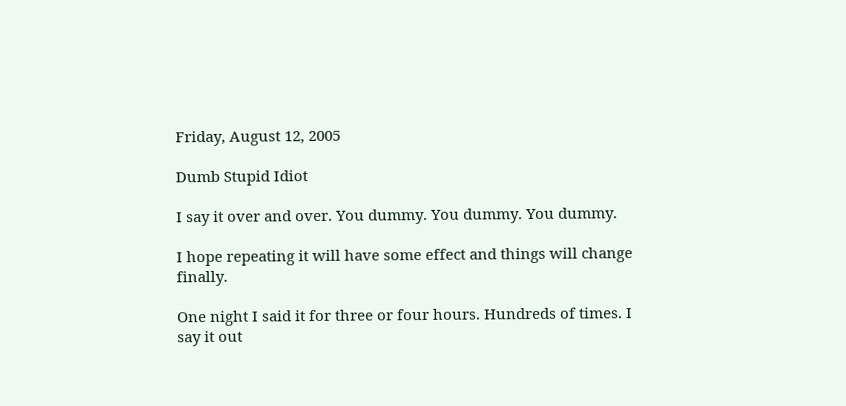Friday, August 12, 2005

Dumb Stupid Idiot

I say it over and over. You dummy. You dummy. You dummy.

I hope repeating it will have some effect and things will change finally.

One night I said it for three or four hours. Hundreds of times. I say it out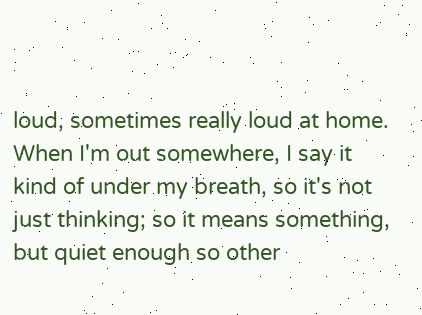loud, sometimes really loud at home. When I'm out somewhere, I say it kind of under my breath, so it's not just thinking; so it means something, but quiet enough so other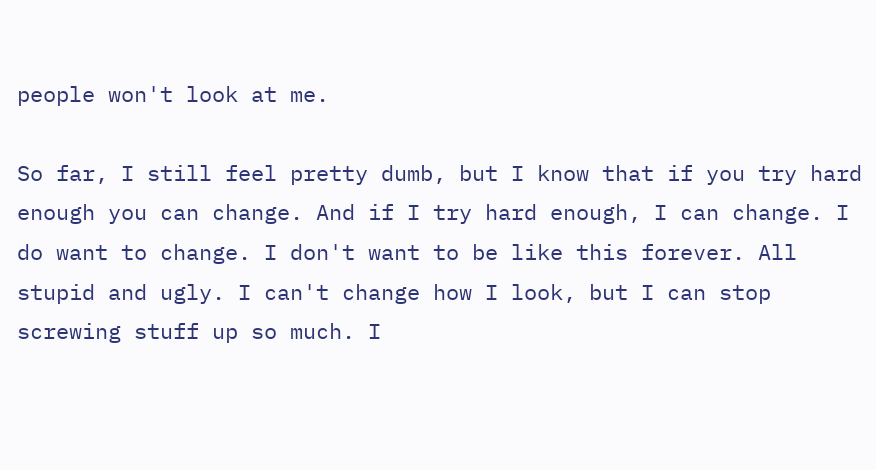people won't look at me.

So far, I still feel pretty dumb, but I know that if you try hard enough you can change. And if I try hard enough, I can change. I do want to change. I don't want to be like this forever. All stupid and ugly. I can't change how I look, but I can stop screwing stuff up so much. I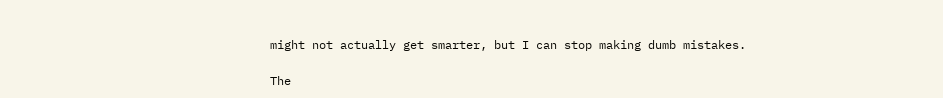might not actually get smarter, but I can stop making dumb mistakes.

The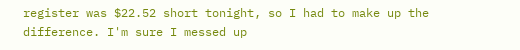register was $22.52 short tonight, so I had to make up the difference. I'm sure I messed up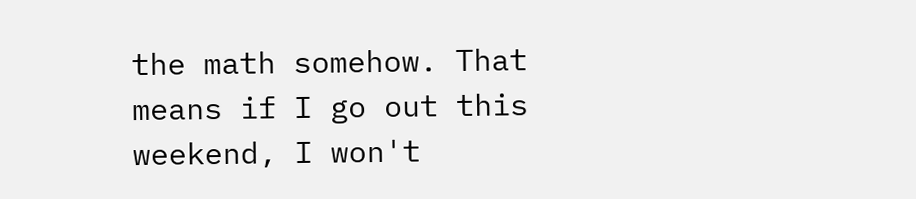the math somehow. That means if I go out this weekend, I won't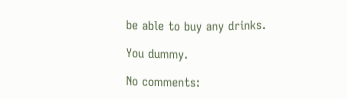be able to buy any drinks.

You dummy.

No comments: